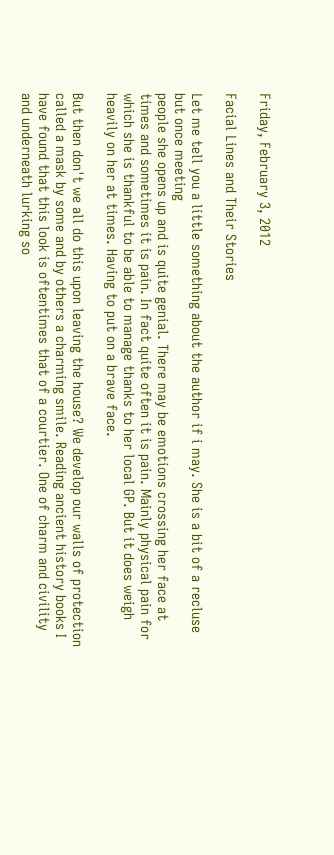Friday, February 3, 2012

Facial Lines and Their Stories

Let me tell you a little something about the author if i may. She is a bit of a recluse but once meeting
people she opens up and is quite genial. There may be emotions crossing her face at times and sometimes it is pain. In fact quite often it is pain. Mainly physical pain for which she is thankful to be able to manage thanks to her local GP. But it does weigh heavily on her at times. Having to put on a brave face.

But then don't we all do this upon leaving the house? We develop our walls of protection called a mask by some and by others a charming smile. Reading ancient history books I have found that this look is oftentimes that of a courtier. One of charm and civility and underneath lurking so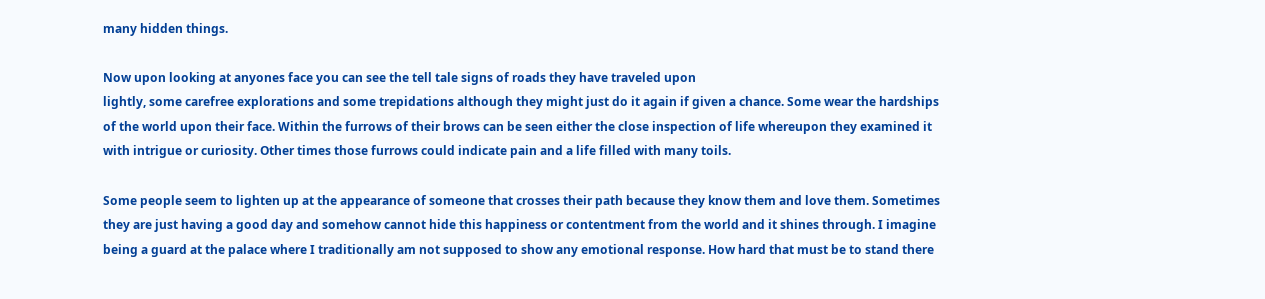many hidden things.

Now upon looking at anyones face you can see the tell tale signs of roads they have traveled upon
lightly, some carefree explorations and some trepidations although they might just do it again if given a chance. Some wear the hardships of the world upon their face. Within the furrows of their brows can be seen either the close inspection of life whereupon they examined it with intrigue or curiosity. Other times those furrows could indicate pain and a life filled with many toils.

Some people seem to lighten up at the appearance of someone that crosses their path because they know them and love them. Sometimes they are just having a good day and somehow cannot hide this happiness or contentment from the world and it shines through. I imagine being a guard at the palace where I traditionally am not supposed to show any emotional response. How hard that must be to stand there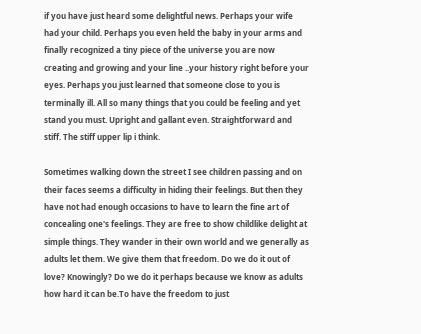if you have just heard some delightful news. Perhaps your wife had your child. Perhaps you even held the baby in your arms and finally recognized a tiny piece of the universe you are now creating and growing and your line ..your history right before your eyes. Perhaps you just learned that someone close to you is terminally ill. All so many things that you could be feeling and yet stand you must. Upright and gallant even. Straightforward and stiff. The stiff upper lip i think.

Sometimes walking down the street I see children passing and on their faces seems a difficulty in hiding their feelings. But then they have not had enough occasions to have to learn the fine art of concealing one's feelings. They are free to show childlike delight at simple things. They wander in their own world and we generally as adults let them. We give them that freedom. Do we do it out of love? Knowingly? Do we do it perhaps because we know as adults how hard it can be.To have the freedom to just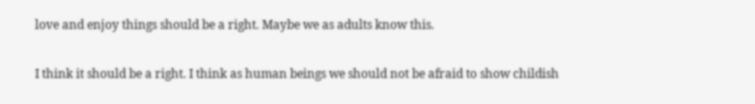love and enjoy things should be a right. Maybe we as adults know this.

I think it should be a right. I think as human beings we should not be afraid to show childish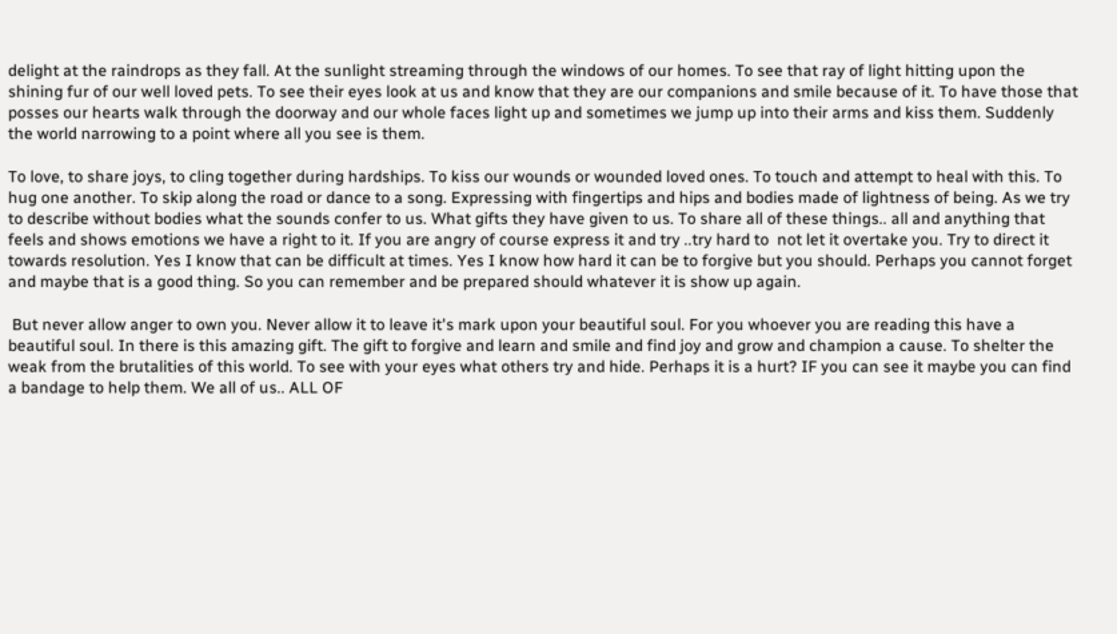delight at the raindrops as they fall. At the sunlight streaming through the windows of our homes. To see that ray of light hitting upon the shining fur of our well loved pets. To see their eyes look at us and know that they are our companions and smile because of it. To have those that posses our hearts walk through the doorway and our whole faces light up and sometimes we jump up into their arms and kiss them. Suddenly the world narrowing to a point where all you see is them.

To love, to share joys, to cling together during hardships. To kiss our wounds or wounded loved ones. To touch and attempt to heal with this. To hug one another. To skip along the road or dance to a song. Expressing with fingertips and hips and bodies made of lightness of being. As we try to describe without bodies what the sounds confer to us. What gifts they have given to us. To share all of these things.. all and anything that feels and shows emotions we have a right to it. If you are angry of course express it and try ..try hard to  not let it overtake you. Try to direct it towards resolution. Yes I know that can be difficult at times. Yes I know how hard it can be to forgive but you should. Perhaps you cannot forget and maybe that is a good thing. So you can remember and be prepared should whatever it is show up again.

 But never allow anger to own you. Never allow it to leave it's mark upon your beautiful soul. For you whoever you are reading this have a beautiful soul. In there is this amazing gift. The gift to forgive and learn and smile and find joy and grow and champion a cause. To shelter the weak from the brutalities of this world. To see with your eyes what others try and hide. Perhaps it is a hurt? IF you can see it maybe you can find a bandage to help them. We all of us.. ALL OF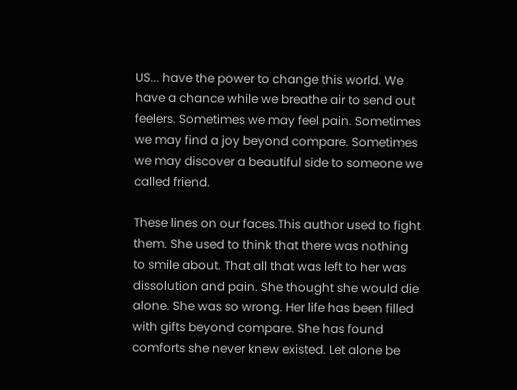US... have the power to change this world. We have a chance while we breathe air to send out feelers. Sometimes we may feel pain. Sometimes we may find a joy beyond compare. Sometimes we may discover a beautiful side to someone we called friend.

These lines on our faces.This author used to fight them. She used to think that there was nothing to smile about. That all that was left to her was dissolution and pain. She thought she would die alone. She was so wrong. Her life has been filled with gifts beyond compare. She has found comforts she never knew existed. Let alone be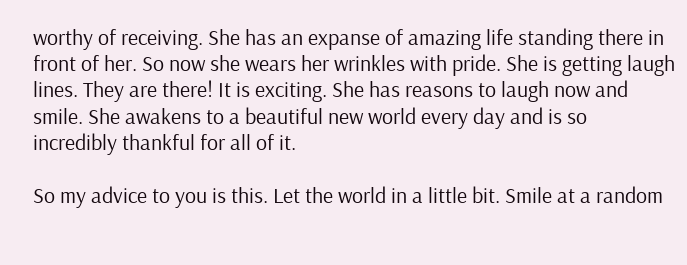worthy of receiving. She has an expanse of amazing life standing there in front of her. So now she wears her wrinkles with pride. She is getting laugh lines. They are there! It is exciting. She has reasons to laugh now and smile. She awakens to a beautiful new world every day and is so incredibly thankful for all of it.

So my advice to you is this. Let the world in a little bit. Smile at a random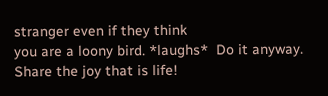stranger even if they think
you are a loony bird. *laughs*  Do it anyway. Share the joy that is life!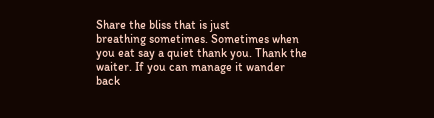Share the bliss that is just
breathing sometimes. Sometimes when you eat say a quiet thank you. Thank the waiter. If you can manage it wander back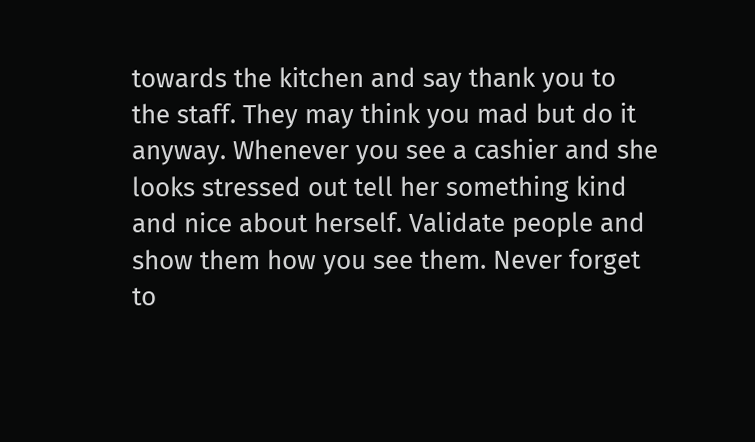towards the kitchen and say thank you to the staff. They may think you mad but do it anyway. Whenever you see a cashier and she looks stressed out tell her something kind and nice about herself. Validate people and show them how you see them. Never forget to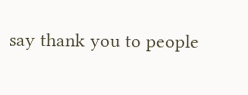say thank you to people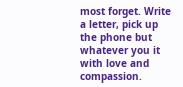most forget. Write a letter, pick up the phone but whatever you it with love and compassion.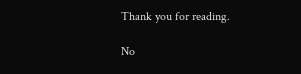Thank you for reading.

No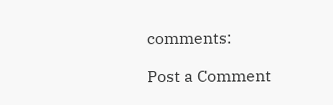comments:

Post a Comment